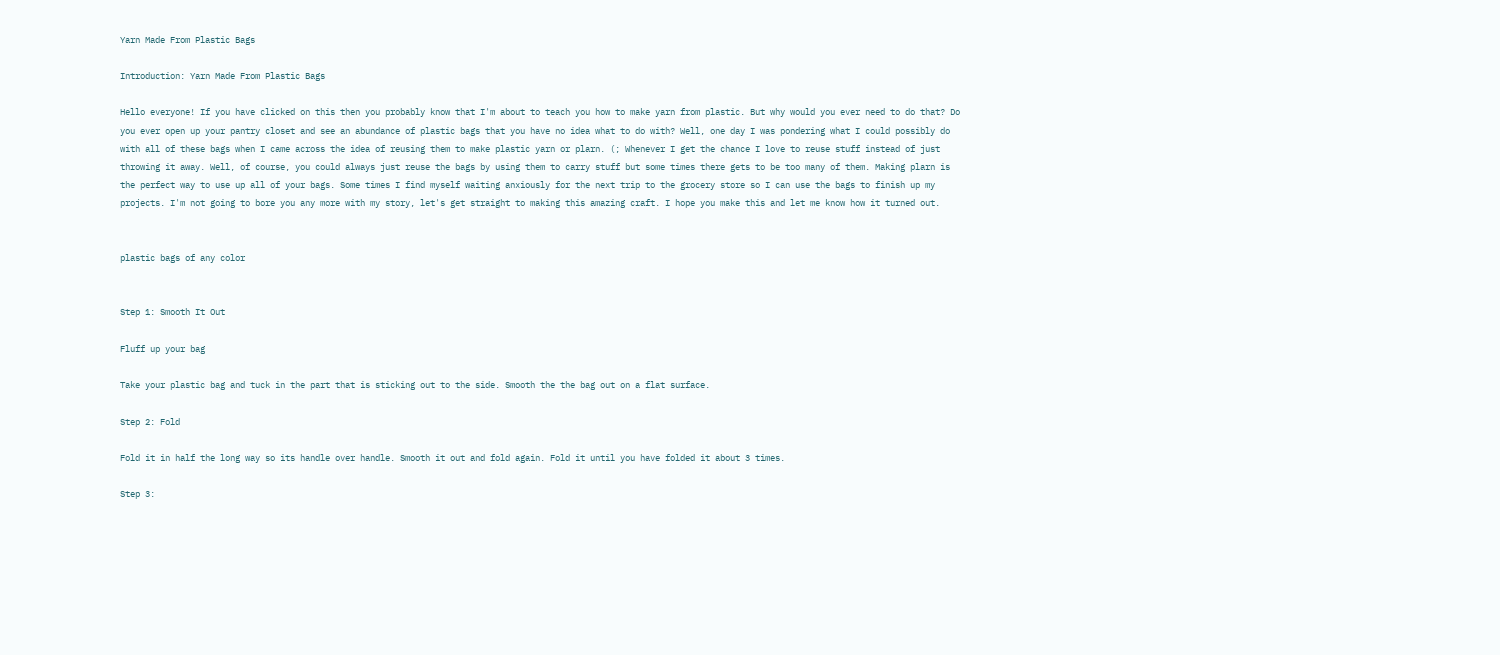Yarn Made From Plastic Bags

Introduction: Yarn Made From Plastic Bags

Hello everyone! If you have clicked on this then you probably know that I'm about to teach you how to make yarn from plastic. But why would you ever need to do that? Do you ever open up your pantry closet and see an abundance of plastic bags that you have no idea what to do with? Well, one day I was pondering what I could possibly do with all of these bags when I came across the idea of reusing them to make plastic yarn or plarn. (; Whenever I get the chance I love to reuse stuff instead of just throwing it away. Well, of course, you could always just reuse the bags by using them to carry stuff but some times there gets to be too many of them. Making plarn is the perfect way to use up all of your bags. Some times I find myself waiting anxiously for the next trip to the grocery store so I can use the bags to finish up my projects. I'm not going to bore you any more with my story, let's get straight to making this amazing craft. I hope you make this and let me know how it turned out.


plastic bags of any color


Step 1: Smooth It Out

Fluff up your bag

Take your plastic bag and tuck in the part that is sticking out to the side. Smooth the the bag out on a flat surface.

Step 2: Fold

Fold it in half the long way so its handle over handle. Smooth it out and fold again. Fold it until you have folded it about 3 times.

Step 3: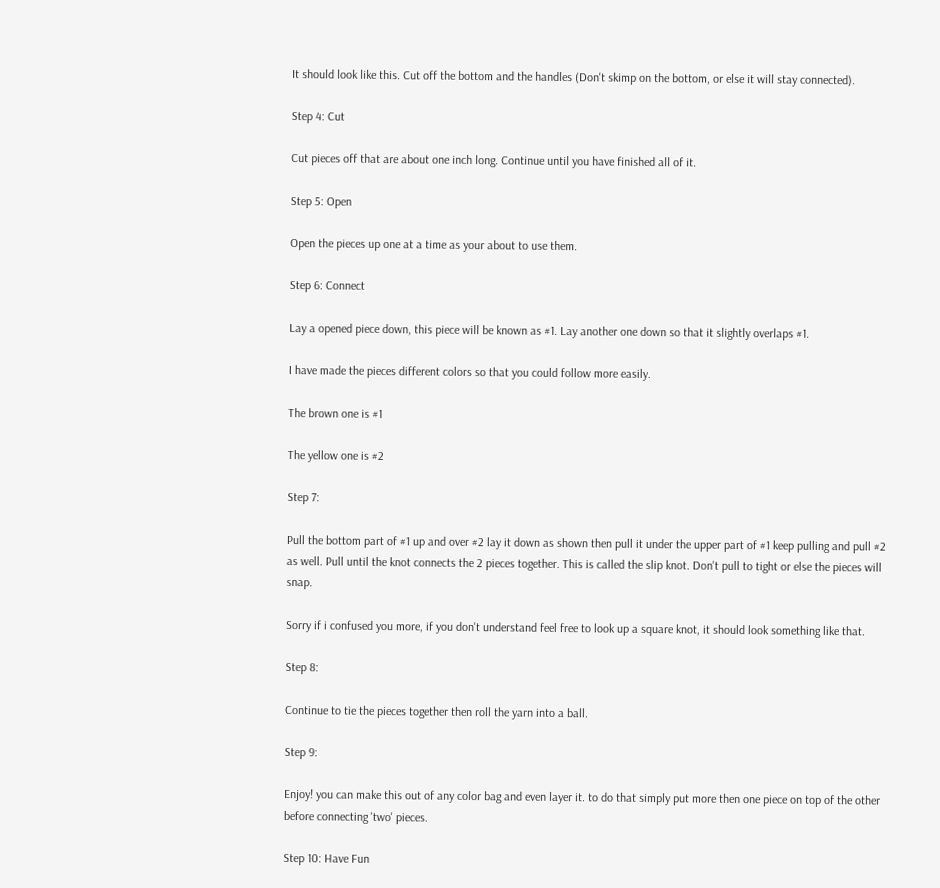It should look like this. Cut off the bottom and the handles (Don't skimp on the bottom, or else it will stay connected).

Step 4: Cut

Cut pieces off that are about one inch long. Continue until you have finished all of it.

Step 5: Open

Open the pieces up one at a time as your about to use them.

Step 6: Connect

Lay a opened piece down, this piece will be known as #1. Lay another one down so that it slightly overlaps #1.

I have made the pieces different colors so that you could follow more easily.

The brown one is #1

The yellow one is #2

Step 7:

Pull the bottom part of #1 up and over #2 lay it down as shown then pull it under the upper part of #1 keep pulling and pull #2 as well. Pull until the knot connects the 2 pieces together. This is called the slip knot. Don't pull to tight or else the pieces will snap.

Sorry if i confused you more, if you don't understand feel free to look up a square knot, it should look something like that.

Step 8:

Continue to tie the pieces together then roll the yarn into a ball.

Step 9:

Enjoy! you can make this out of any color bag and even layer it. to do that simply put more then one piece on top of the other before connecting 'two' pieces.

Step 10: Have Fun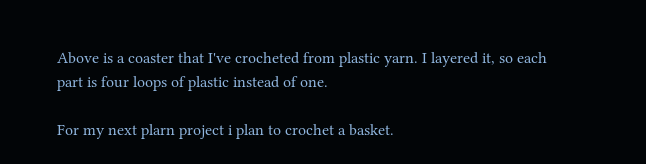Above is a coaster that I've crocheted from plastic yarn. I layered it, so each part is four loops of plastic instead of one.

For my next plarn project i plan to crochet a basket.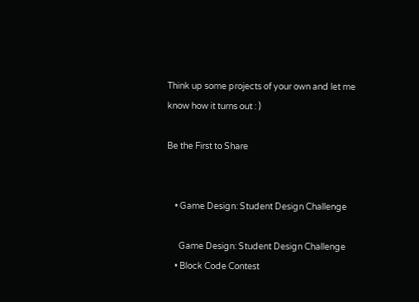Think up some projects of your own and let me know how it turns out : )

Be the First to Share


    • Game Design: Student Design Challenge

      Game Design: Student Design Challenge
    • Block Code Contest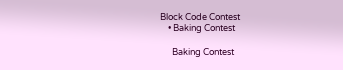Block Code Contest
    • Baking Contest

      Baking Contest